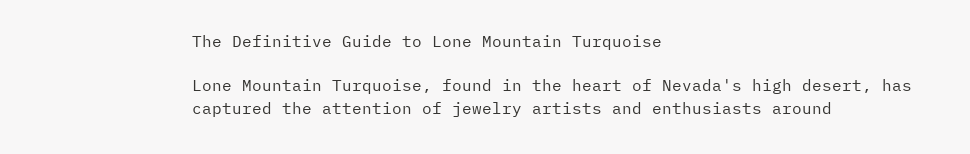The Definitive Guide to Lone Mountain Turquoise

Lone Mountain Turquoise, found in the heart of Nevada's high desert, has captured the attention of jewelry artists and enthusiasts around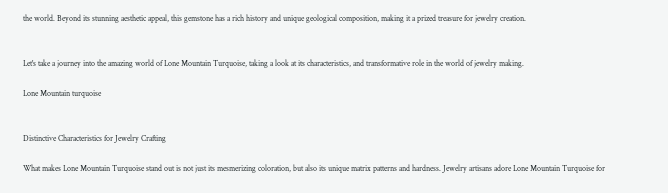the world. Beyond its stunning aesthetic appeal, this gemstone has a rich history and unique geological composition, making it a prized treasure for jewelry creation.


Let's take a journey into the amazing world of Lone Mountain Turquoise, taking a look at its characteristics, and transformative role in the world of jewelry making.

Lone Mountain turquoise


Distinctive Characteristics for Jewelry Crafting

What makes Lone Mountain Turquoise stand out is not just its mesmerizing coloration, but also its unique matrix patterns and hardness. Jewelry artisans adore Lone Mountain Turquoise for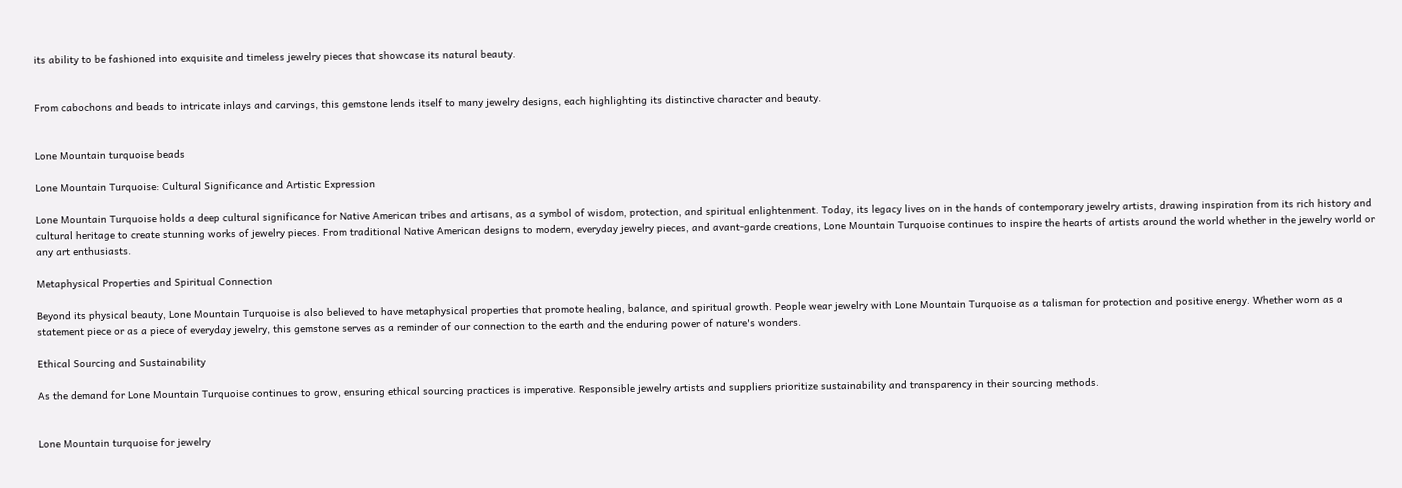its ability to be fashioned into exquisite and timeless jewelry pieces that showcase its natural beauty.


From cabochons and beads to intricate inlays and carvings, this gemstone lends itself to many jewelry designs, each highlighting its distinctive character and beauty.


Lone Mountain turquoise beads

Lone Mountain Turquoise: Cultural Significance and Artistic Expression

Lone Mountain Turquoise holds a deep cultural significance for Native American tribes and artisans, as a symbol of wisdom, protection, and spiritual enlightenment. Today, its legacy lives on in the hands of contemporary jewelry artists, drawing inspiration from its rich history and cultural heritage to create stunning works of jewelry pieces. From traditional Native American designs to modern, everyday jewelry pieces, and avant-garde creations, Lone Mountain Turquoise continues to inspire the hearts of artists around the world whether in the jewelry world or any art enthusiasts.

Metaphysical Properties and Spiritual Connection

Beyond its physical beauty, Lone Mountain Turquoise is also believed to have metaphysical properties that promote healing, balance, and spiritual growth. People wear jewelry with Lone Mountain Turquoise as a talisman for protection and positive energy. Whether worn as a statement piece or as a piece of everyday jewelry, this gemstone serves as a reminder of our connection to the earth and the enduring power of nature's wonders.

Ethical Sourcing and Sustainability

As the demand for Lone Mountain Turquoise continues to grow, ensuring ethical sourcing practices is imperative. Responsible jewelry artists and suppliers prioritize sustainability and transparency in their sourcing methods.


Lone Mountain turquoise for jewelry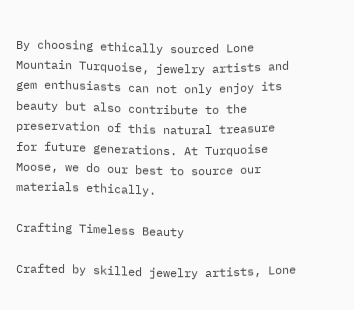By choosing ethically sourced Lone Mountain Turquoise, jewelry artists and gem enthusiasts can not only enjoy its beauty but also contribute to the preservation of this natural treasure for future generations. At Turquoise Moose, we do our best to source our materials ethically.

Crafting Timeless Beauty

Crafted by skilled jewelry artists, Lone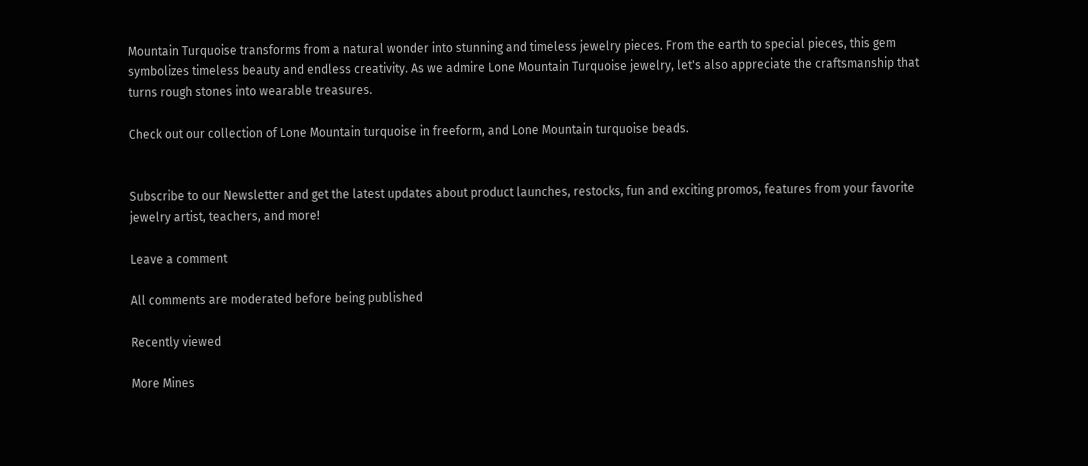Mountain Turquoise transforms from a natural wonder into stunning and timeless jewelry pieces. From the earth to special pieces, this gem symbolizes timeless beauty and endless creativity. As we admire Lone Mountain Turquoise jewelry, let's also appreciate the craftsmanship that turns rough stones into wearable treasures.

Check out our collection of Lone Mountain turquoise in freeform, and Lone Mountain turquoise beads.


Subscribe to our Newsletter and get the latest updates about product launches, restocks, fun and exciting promos, features from your favorite jewelry artist, teachers, and more!

Leave a comment

All comments are moderated before being published

Recently viewed

More Mines